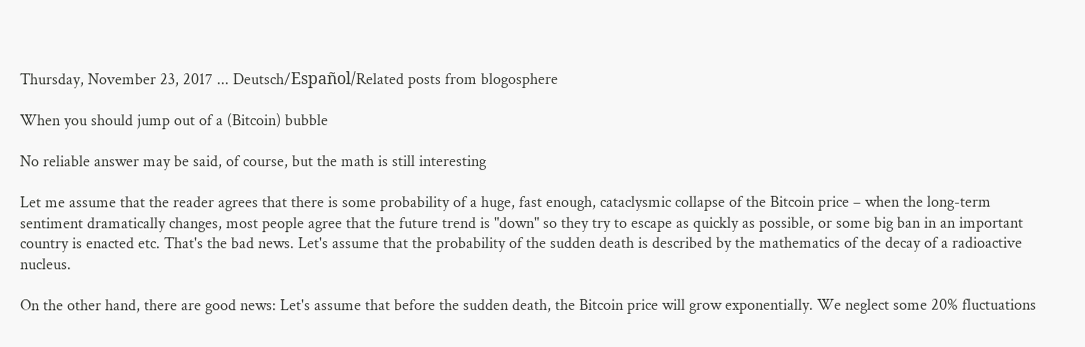Thursday, November 23, 2017 ... Deutsch/Español/Related posts from blogosphere

When you should jump out of a (Bitcoin) bubble

No reliable answer may be said, of course, but the math is still interesting

Let me assume that the reader agrees that there is some probability of a huge, fast enough, cataclysmic collapse of the Bitcoin price – when the long-term sentiment dramatically changes, most people agree that the future trend is "down" so they try to escape as quickly as possible, or some big ban in an important country is enacted etc. That's the bad news. Let's assume that the probability of the sudden death is described by the mathematics of the decay of a radioactive nucleus.

On the other hand, there are good news: Let's assume that before the sudden death, the Bitcoin price will grow exponentially. We neglect some 20% fluctuations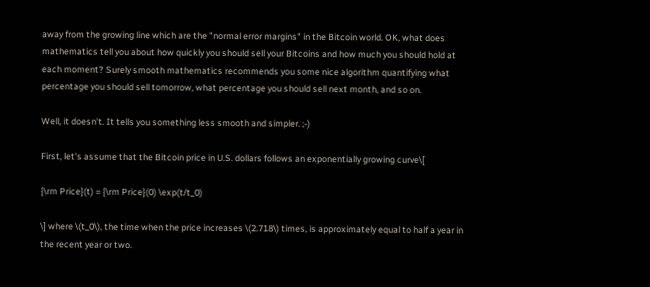away from the growing line which are the "normal error margins" in the Bitcoin world. OK, what does mathematics tell you about how quickly you should sell your Bitcoins and how much you should hold at each moment? Surely smooth mathematics recommends you some nice algorithm quantifying what percentage you should sell tomorrow, what percentage you should sell next month, and so on.

Well, it doesn't. It tells you something less smooth and simpler. ;-)

First, let's assume that the Bitcoin price in U.S. dollars follows an exponentially growing curve\[

{\rm Price}(t) = {\rm Price}(0) \exp(t/t_0)

\] where \(t_0\), the time when the price increases \(2.718\) times, is approximately equal to half a year in the recent year or two.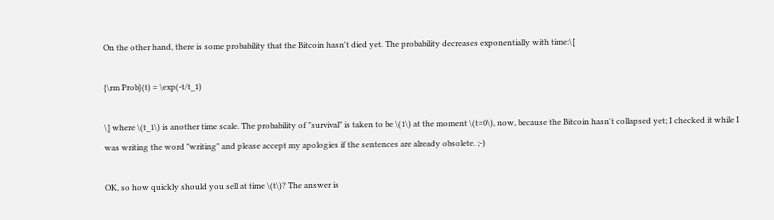On the other hand, there is some probability that the Bitcoin hasn't died yet. The probability decreases exponentially with time:\[

{\rm Prob}(t) = \exp(-t/t_1)

\] where \(t_1\) is another time scale. The probability of "survival" is taken to be \(1\) at the moment \(t=0\), now, because the Bitcoin hasn't collapsed yet; I checked it while I was writing the word "writing" and please accept my apologies if the sentences are already obsolete. ;-)

OK, so how quickly should you sell at time \(t\)? The answer is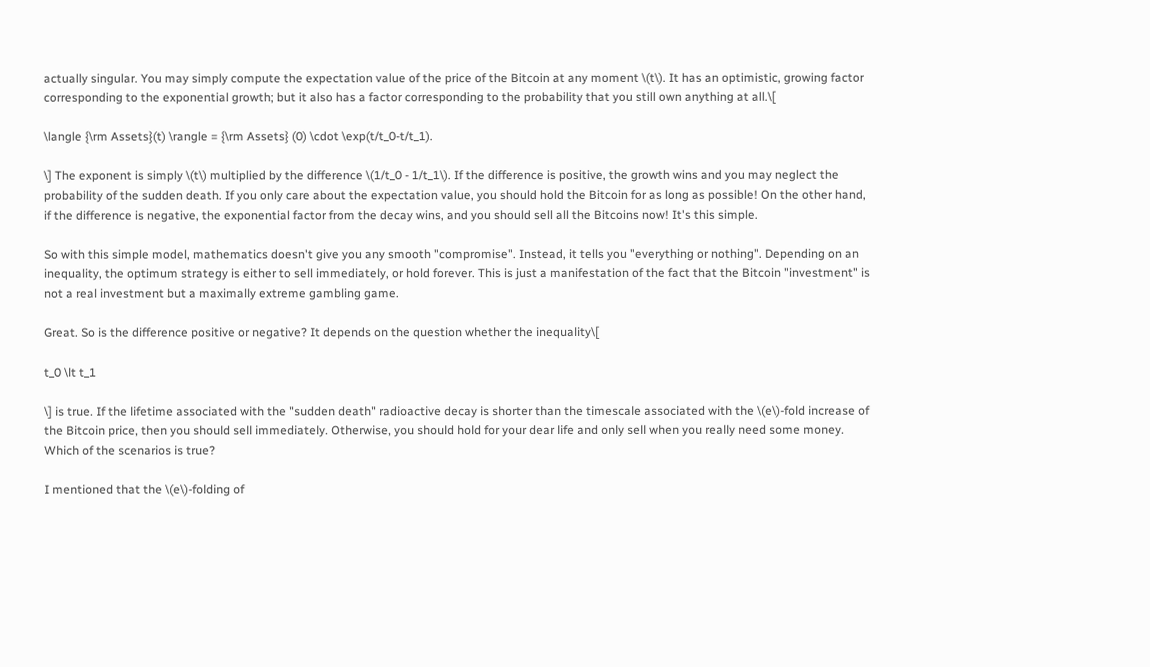actually singular. You may simply compute the expectation value of the price of the Bitcoin at any moment \(t\). It has an optimistic, growing factor corresponding to the exponential growth; but it also has a factor corresponding to the probability that you still own anything at all.\[

\langle {\rm Assets}(t) \rangle = {\rm Assets} (0) \cdot \exp(t/t_0-t/t_1).

\] The exponent is simply \(t\) multiplied by the difference \(1/t_0 - 1/t_1\). If the difference is positive, the growth wins and you may neglect the probability of the sudden death. If you only care about the expectation value, you should hold the Bitcoin for as long as possible! On the other hand, if the difference is negative, the exponential factor from the decay wins, and you should sell all the Bitcoins now! It's this simple.

So with this simple model, mathematics doesn't give you any smooth "compromise". Instead, it tells you "everything or nothing". Depending on an inequality, the optimum strategy is either to sell immediately, or hold forever. This is just a manifestation of the fact that the Bitcoin "investment" is not a real investment but a maximally extreme gambling game.

Great. So is the difference positive or negative? It depends on the question whether the inequality\[

t_0 \lt t_1

\] is true. If the lifetime associated with the "sudden death" radioactive decay is shorter than the timescale associated with the \(e\)-fold increase of the Bitcoin price, then you should sell immediately. Otherwise, you should hold for your dear life and only sell when you really need some money. Which of the scenarios is true?

I mentioned that the \(e\)-folding of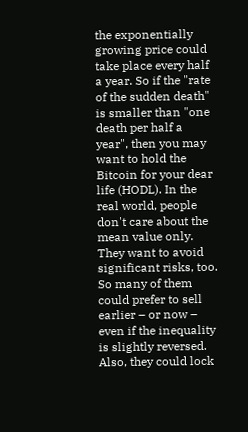the exponentially growing price could take place every half a year. So if the "rate of the sudden death" is smaller than "one death per half a year", then you may want to hold the Bitcoin for your dear life (HODL). In the real world, people don't care about the mean value only. They want to avoid significant risks, too. So many of them could prefer to sell earlier – or now – even if the inequality is slightly reversed. Also, they could lock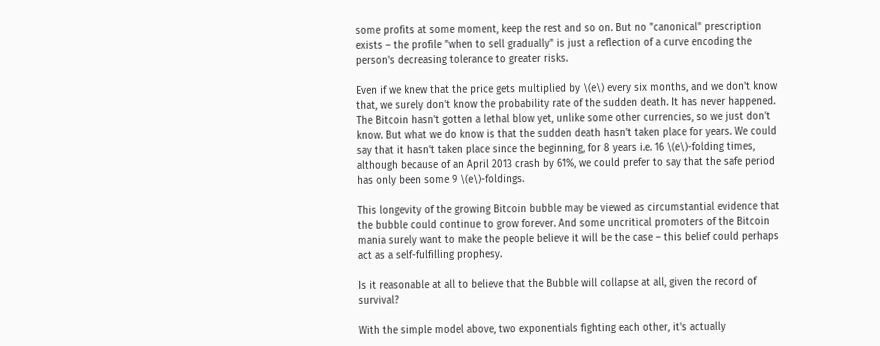some profits at some moment, keep the rest and so on. But no "canonical" prescription exists – the profile "when to sell gradually" is just a reflection of a curve encoding the person's decreasing tolerance to greater risks.

Even if we knew that the price gets multiplied by \(e\) every six months, and we don't know that, we surely don't know the probability rate of the sudden death. It has never happened. The Bitcoin hasn't gotten a lethal blow yet, unlike some other currencies, so we just don't know. But what we do know is that the sudden death hasn't taken place for years. We could say that it hasn't taken place since the beginning, for 8 years i.e. 16 \(e\)-folding times, although because of an April 2013 crash by 61%, we could prefer to say that the safe period has only been some 9 \(e\)-foldings.

This longevity of the growing Bitcoin bubble may be viewed as circumstantial evidence that the bubble could continue to grow forever. And some uncritical promoters of the Bitcoin mania surely want to make the people believe it will be the case – this belief could perhaps act as a self-fulfilling prophesy.

Is it reasonable at all to believe that the Bubble will collapse at all, given the record of survival?

With the simple model above, two exponentials fighting each other, it's actually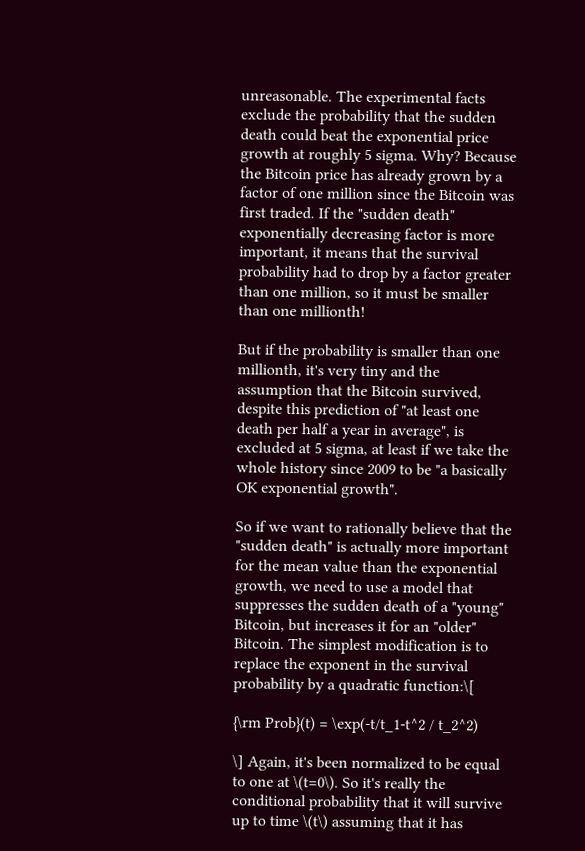unreasonable. The experimental facts exclude the probability that the sudden death could beat the exponential price growth at roughly 5 sigma. Why? Because the Bitcoin price has already grown by a factor of one million since the Bitcoin was first traded. If the "sudden death" exponentially decreasing factor is more important, it means that the survival probability had to drop by a factor greater than one million, so it must be smaller than one millionth!

But if the probability is smaller than one millionth, it's very tiny and the assumption that the Bitcoin survived, despite this prediction of "at least one death per half a year in average", is excluded at 5 sigma, at least if we take the whole history since 2009 to be "a basically OK exponential growth".

So if we want to rationally believe that the "sudden death" is actually more important for the mean value than the exponential growth, we need to use a model that suppresses the sudden death of a "young" Bitcoin, but increases it for an "older" Bitcoin. The simplest modification is to replace the exponent in the survival probability by a quadratic function:\[

{\rm Prob}(t) = \exp(-t/t_1-t^2 / t_2^2)

\] Again, it's been normalized to be equal to one at \(t=0\). So it's really the conditional probability that it will survive up to time \(t\) assuming that it has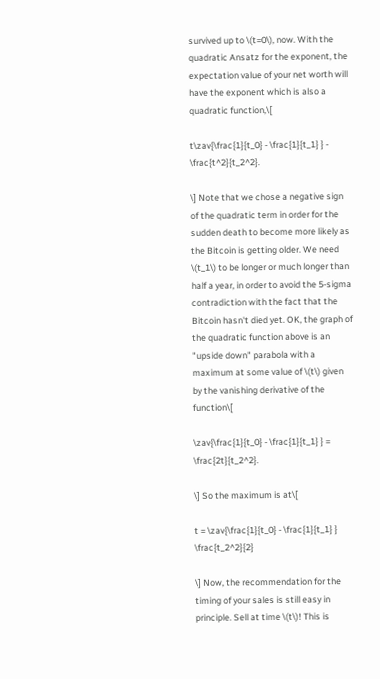survived up to \(t=0\), now. With the quadratic Ansatz for the exponent, the expectation value of your net worth will have the exponent which is also a quadratic function,\[

t\zav{\frac{1}{t_0} - \frac{1}{t_1} } - \frac{t^2}{t_2^2}.

\] Note that we chose a negative sign of the quadratic term in order for the sudden death to become more likely as the Bitcoin is getting older. We need \(t_1\) to be longer or much longer than half a year, in order to avoid the 5-sigma contradiction with the fact that the Bitcoin hasn't died yet. OK, the graph of the quadratic function above is an "upside down" parabola with a maximum at some value of \(t\) given by the vanishing derivative of the function\[

\zav{\frac{1}{t_0} - \frac{1}{t_1} } = \frac{2t}{t_2^2}.

\] So the maximum is at\[

t = \zav{\frac{1}{t_0} - \frac{1}{t_1} } \frac{t_2^2}{2}

\] Now, the recommendation for the timing of your sales is still easy in principle. Sell at time \(t\)! This is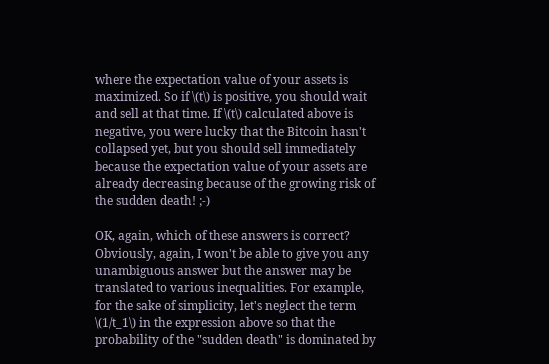where the expectation value of your assets is maximized. So if \(t\) is positive, you should wait and sell at that time. If \(t\) calculated above is negative, you were lucky that the Bitcoin hasn't collapsed yet, but you should sell immediately because the expectation value of your assets are already decreasing because of the growing risk of the sudden death! ;-)

OK, again, which of these answers is correct? Obviously, again, I won't be able to give you any unambiguous answer but the answer may be translated to various inequalities. For example, for the sake of simplicity, let's neglect the term \(1/t_1\) in the expression above so that the probability of the "sudden death" is dominated by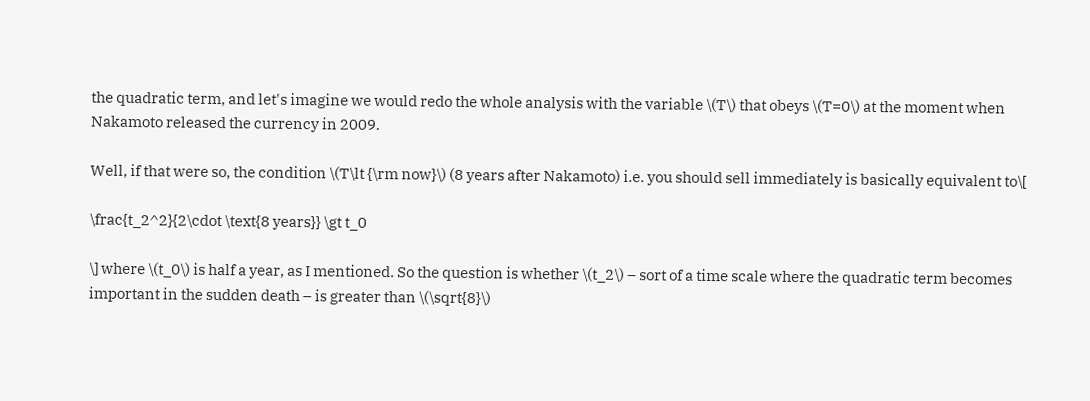the quadratic term, and let's imagine we would redo the whole analysis with the variable \(T\) that obeys \(T=0\) at the moment when Nakamoto released the currency in 2009.

Well, if that were so, the condition \(T\lt {\rm now}\) (8 years after Nakamoto) i.e. you should sell immediately is basically equivalent to\[

\frac{t_2^2}{2\cdot \text{8 years}} \gt t_0

\] where \(t_0\) is half a year, as I mentioned. So the question is whether \(t_2\) – sort of a time scale where the quadratic term becomes important in the sudden death – is greater than \(\sqrt{8}\)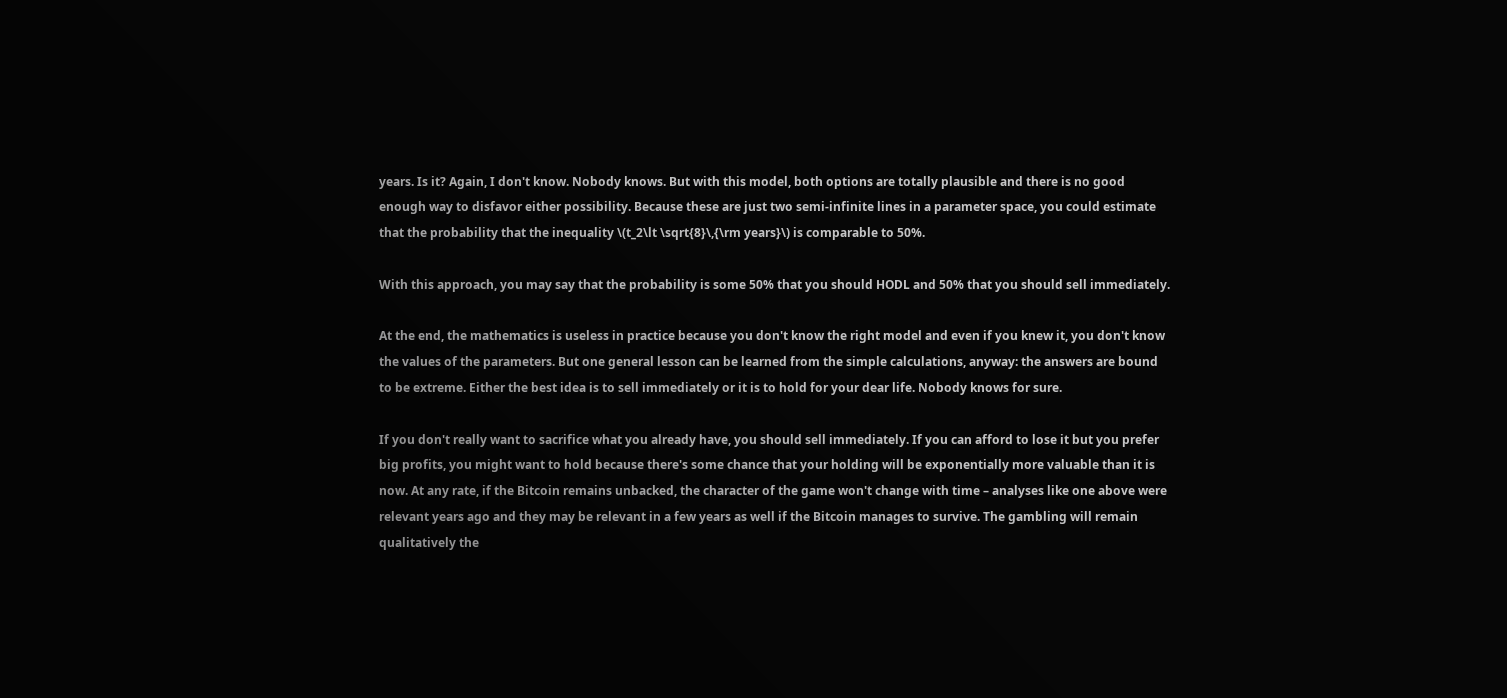years. Is it? Again, I don't know. Nobody knows. But with this model, both options are totally plausible and there is no good enough way to disfavor either possibility. Because these are just two semi-infinite lines in a parameter space, you could estimate that the probability that the inequality \(t_2\lt \sqrt{8}\,{\rm years}\) is comparable to 50%.

With this approach, you may say that the probability is some 50% that you should HODL and 50% that you should sell immediately.

At the end, the mathematics is useless in practice because you don't know the right model and even if you knew it, you don't know the values of the parameters. But one general lesson can be learned from the simple calculations, anyway: the answers are bound to be extreme. Either the best idea is to sell immediately or it is to hold for your dear life. Nobody knows for sure.

If you don't really want to sacrifice what you already have, you should sell immediately. If you can afford to lose it but you prefer big profits, you might want to hold because there's some chance that your holding will be exponentially more valuable than it is now. At any rate, if the Bitcoin remains unbacked, the character of the game won't change with time – analyses like one above were relevant years ago and they may be relevant in a few years as well if the Bitcoin manages to survive. The gambling will remain qualitatively the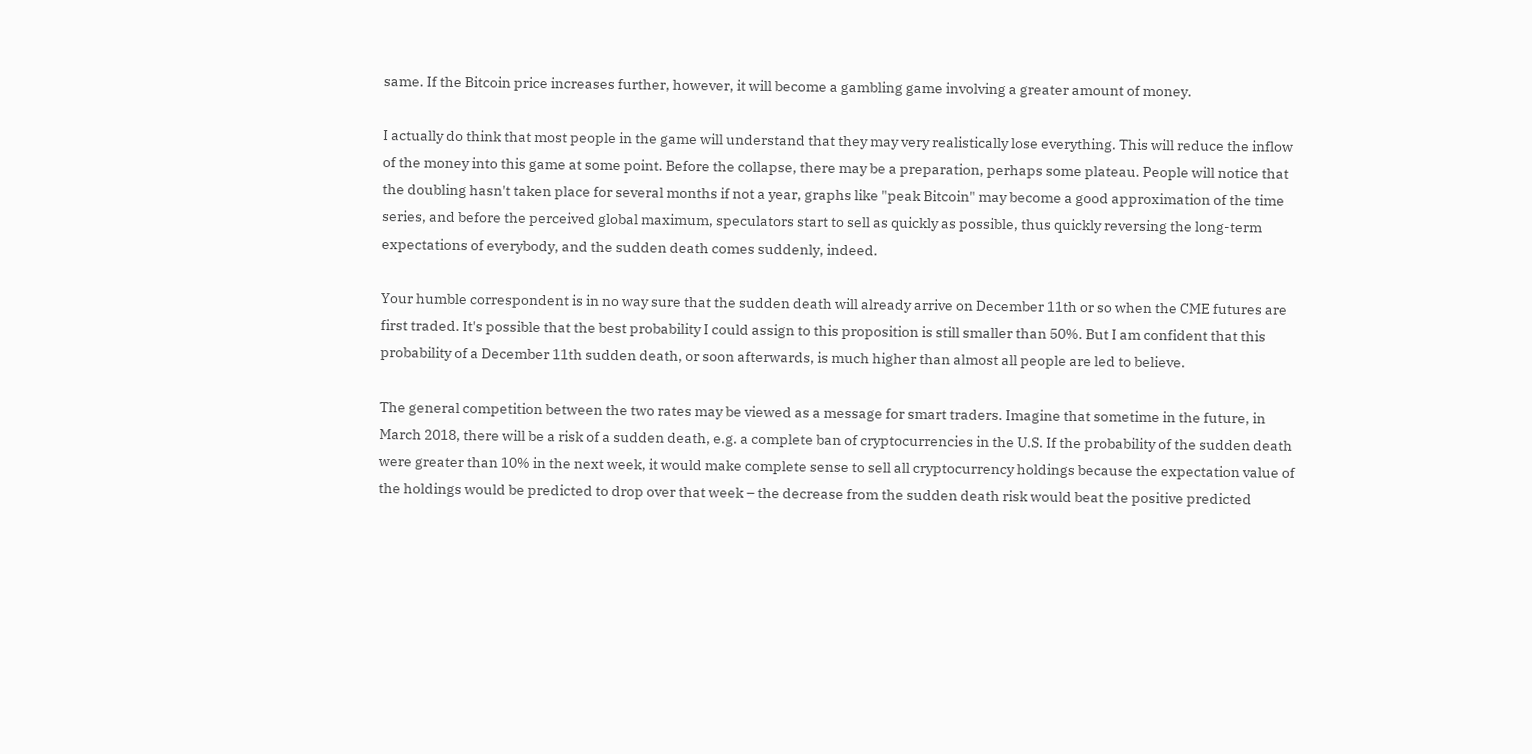same. If the Bitcoin price increases further, however, it will become a gambling game involving a greater amount of money.

I actually do think that most people in the game will understand that they may very realistically lose everything. This will reduce the inflow of the money into this game at some point. Before the collapse, there may be a preparation, perhaps some plateau. People will notice that the doubling hasn't taken place for several months if not a year, graphs like "peak Bitcoin" may become a good approximation of the time series, and before the perceived global maximum, speculators start to sell as quickly as possible, thus quickly reversing the long-term expectations of everybody, and the sudden death comes suddenly, indeed.

Your humble correspondent is in no way sure that the sudden death will already arrive on December 11th or so when the CME futures are first traded. It's possible that the best probability I could assign to this proposition is still smaller than 50%. But I am confident that this probability of a December 11th sudden death, or soon afterwards, is much higher than almost all people are led to believe.

The general competition between the two rates may be viewed as a message for smart traders. Imagine that sometime in the future, in March 2018, there will be a risk of a sudden death, e.g. a complete ban of cryptocurrencies in the U.S. If the probability of the sudden death were greater than 10% in the next week, it would make complete sense to sell all cryptocurrency holdings because the expectation value of the holdings would be predicted to drop over that week – the decrease from the sudden death risk would beat the positive predicted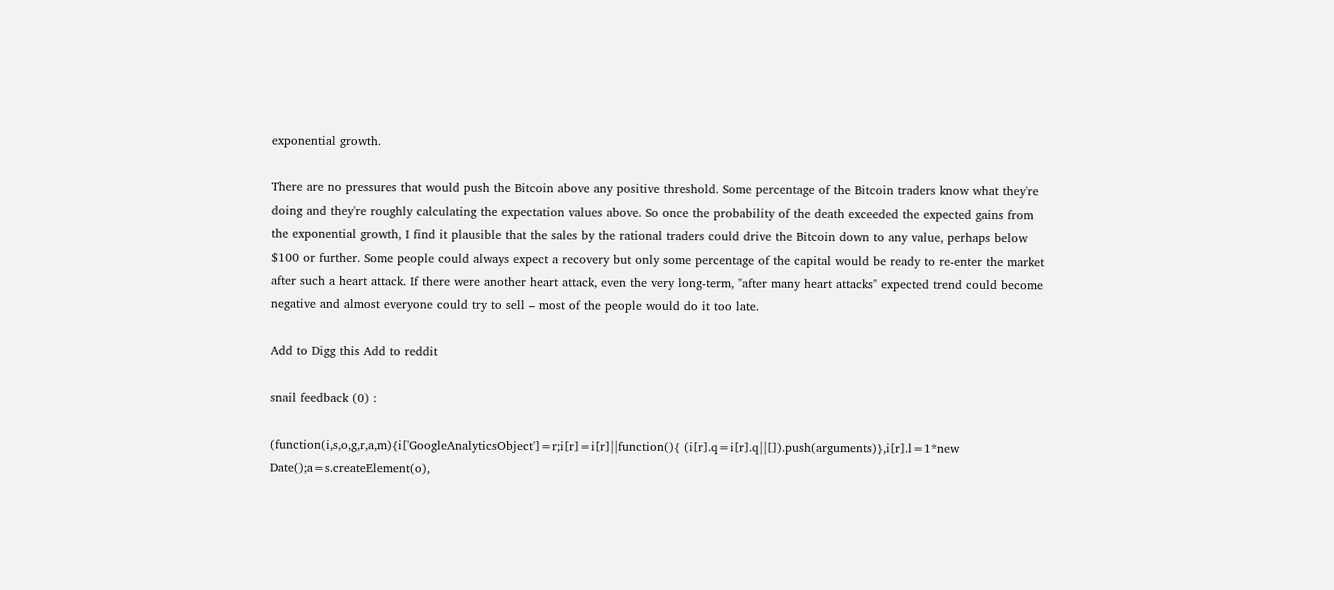exponential growth.

There are no pressures that would push the Bitcoin above any positive threshold. Some percentage of the Bitcoin traders know what they're doing and they're roughly calculating the expectation values above. So once the probability of the death exceeded the expected gains from the exponential growth, I find it plausible that the sales by the rational traders could drive the Bitcoin down to any value, perhaps below $100 or further. Some people could always expect a recovery but only some percentage of the capital would be ready to re-enter the market after such a heart attack. If there were another heart attack, even the very long-term, "after many heart attacks" expected trend could become negative and almost everyone could try to sell – most of the people would do it too late.

Add to Digg this Add to reddit

snail feedback (0) :

(function(i,s,o,g,r,a,m){i['GoogleAnalyticsObject']=r;i[r]=i[r]||function(){ (i[r].q=i[r].q||[]).push(arguments)},i[r].l=1*new Date();a=s.createElement(o),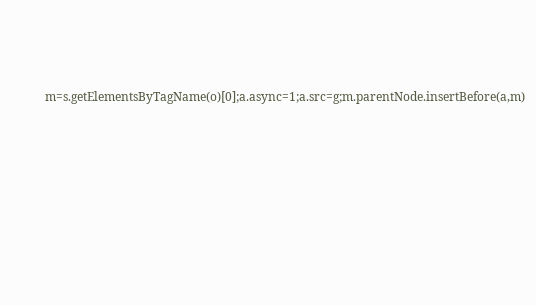m=s.getElementsByTagName(o)[0];a.async=1;a.src=g;m.parentNode.insertBefore(a,m)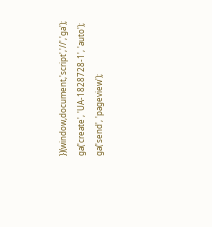})(window,document,'script','//','ga'); ga('create', 'UA-1828728-1', 'auto'); ga('send', 'pageview');